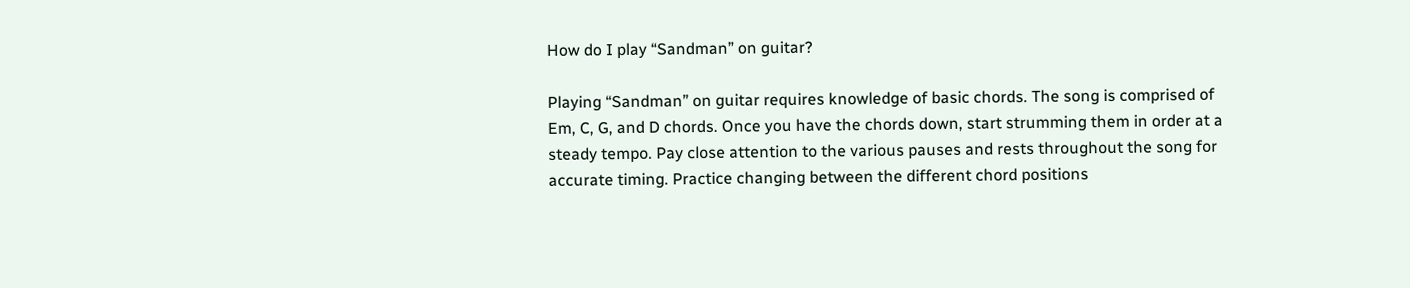How do I play “Sandman” on guitar?

Playing “Sandman” on guitar requires knowledge of basic chords. The song is comprised of Em, C, G, and D chords. Once you have the chords down, start strumming them in order at a steady tempo. Pay close attention to the various pauses and rests throughout the song for accurate timing. Practice changing between the different chord positions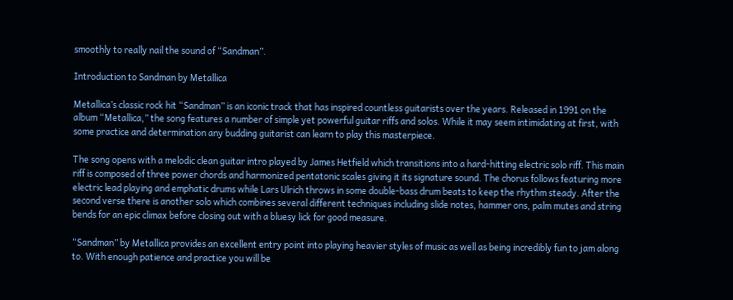smoothly to really nail the sound of “Sandman”.

Introduction to Sandman by Metallica

Metallica’s classic rock hit “Sandman” is an iconic track that has inspired countless guitarists over the years. Released in 1991 on the album “Metallica,” the song features a number of simple yet powerful guitar riffs and solos. While it may seem intimidating at first, with some practice and determination any budding guitarist can learn to play this masterpiece.

The song opens with a melodic clean guitar intro played by James Hetfield which transitions into a hard-hitting electric solo riff. This main riff is composed of three power chords and harmonized pentatonic scales giving it its signature sound. The chorus follows featuring more electric lead playing and emphatic drums while Lars Ulrich throws in some double-bass drum beats to keep the rhythm steady. After the second verse there is another solo which combines several different techniques including slide notes, hammer ons, palm mutes and string bends for an epic climax before closing out with a bluesy lick for good measure.

“Sandman” by Metallica provides an excellent entry point into playing heavier styles of music as well as being incredibly fun to jam along to. With enough patience and practice you will be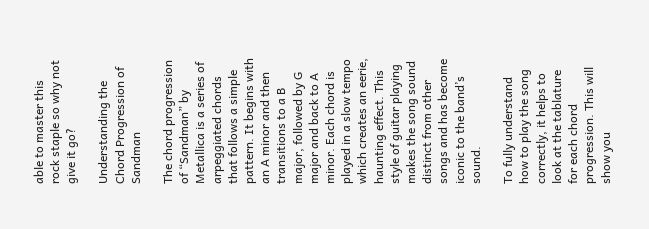able to master this rock staple so why not give it go?

Understanding the Chord Progression of Sandman

The chord progression of “Sandman” by Metallica is a series of arpeggiated chords that follows a simple pattern. It begins with an A minor and then transitions to a B major, followed by G major and back to A minor. Each chord is played in a slow tempo which creates an eerie, haunting effect. This style of guitar playing makes the song sound distinct from other songs and has become iconic to the band’s sound.

To fully understand how to play the song correctly, it helps to look at the tablature for each chord progression. This will show you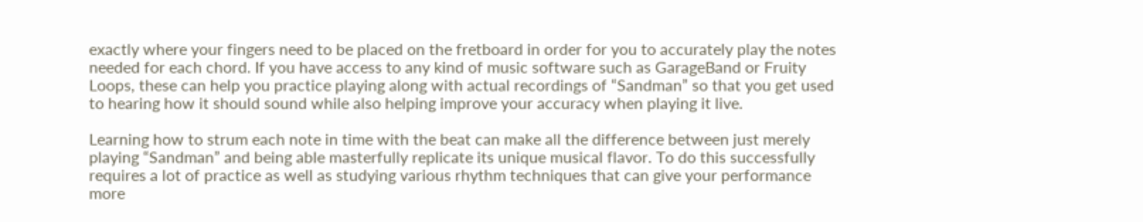exactly where your fingers need to be placed on the fretboard in order for you to accurately play the notes needed for each chord. If you have access to any kind of music software such as GarageBand or Fruity Loops, these can help you practice playing along with actual recordings of “Sandman” so that you get used to hearing how it should sound while also helping improve your accuracy when playing it live.

Learning how to strum each note in time with the beat can make all the difference between just merely playing “Sandman” and being able masterfully replicate its unique musical flavor. To do this successfully requires a lot of practice as well as studying various rhythm techniques that can give your performance more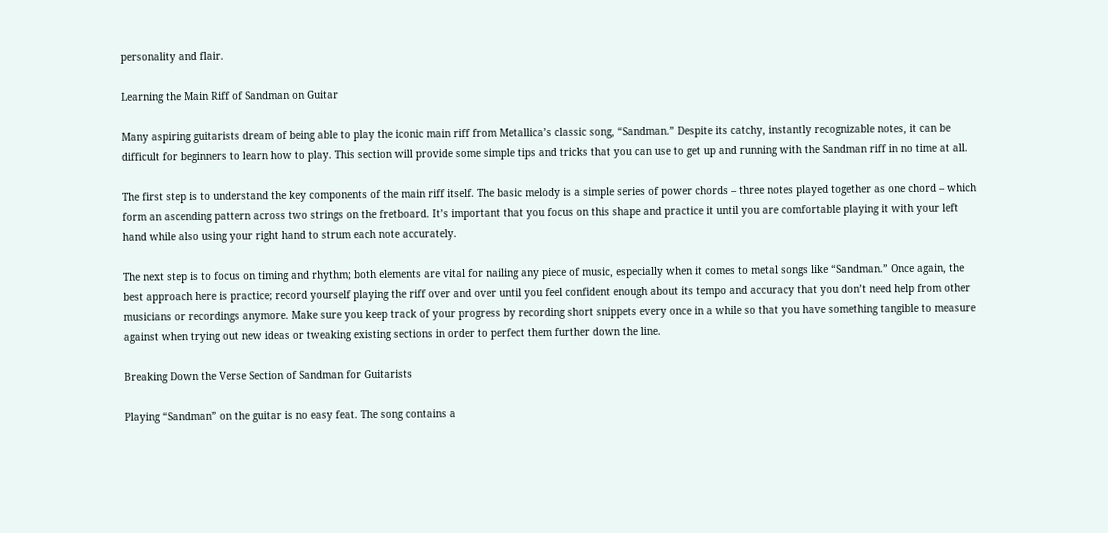personality and flair.

Learning the Main Riff of Sandman on Guitar

Many aspiring guitarists dream of being able to play the iconic main riff from Metallica’s classic song, “Sandman.” Despite its catchy, instantly recognizable notes, it can be difficult for beginners to learn how to play. This section will provide some simple tips and tricks that you can use to get up and running with the Sandman riff in no time at all.

The first step is to understand the key components of the main riff itself. The basic melody is a simple series of power chords – three notes played together as one chord – which form an ascending pattern across two strings on the fretboard. It’s important that you focus on this shape and practice it until you are comfortable playing it with your left hand while also using your right hand to strum each note accurately.

The next step is to focus on timing and rhythm; both elements are vital for nailing any piece of music, especially when it comes to metal songs like “Sandman.” Once again, the best approach here is practice; record yourself playing the riff over and over until you feel confident enough about its tempo and accuracy that you don’t need help from other musicians or recordings anymore. Make sure you keep track of your progress by recording short snippets every once in a while so that you have something tangible to measure against when trying out new ideas or tweaking existing sections in order to perfect them further down the line.

Breaking Down the Verse Section of Sandman for Guitarists

Playing “Sandman” on the guitar is no easy feat. The song contains a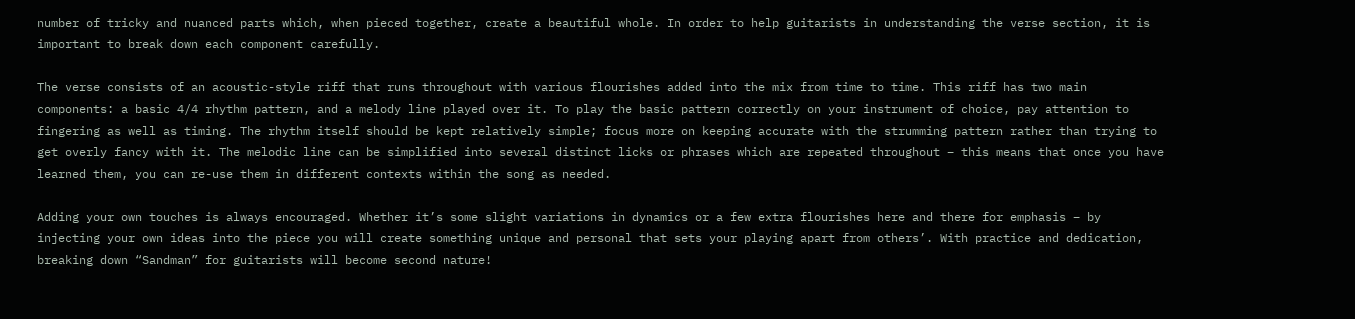number of tricky and nuanced parts which, when pieced together, create a beautiful whole. In order to help guitarists in understanding the verse section, it is important to break down each component carefully.

The verse consists of an acoustic-style riff that runs throughout with various flourishes added into the mix from time to time. This riff has two main components: a basic 4/4 rhythm pattern, and a melody line played over it. To play the basic pattern correctly on your instrument of choice, pay attention to fingering as well as timing. The rhythm itself should be kept relatively simple; focus more on keeping accurate with the strumming pattern rather than trying to get overly fancy with it. The melodic line can be simplified into several distinct licks or phrases which are repeated throughout – this means that once you have learned them, you can re-use them in different contexts within the song as needed.

Adding your own touches is always encouraged. Whether it’s some slight variations in dynamics or a few extra flourishes here and there for emphasis – by injecting your own ideas into the piece you will create something unique and personal that sets your playing apart from others’. With practice and dedication, breaking down “Sandman” for guitarists will become second nature!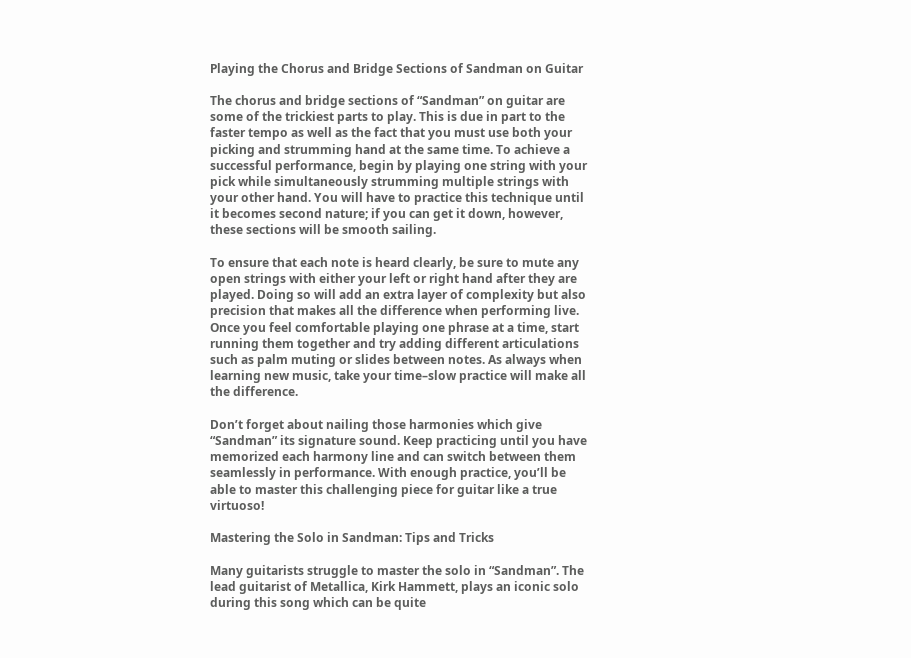Playing the Chorus and Bridge Sections of Sandman on Guitar

The chorus and bridge sections of “Sandman” on guitar are some of the trickiest parts to play. This is due in part to the faster tempo as well as the fact that you must use both your picking and strumming hand at the same time. To achieve a successful performance, begin by playing one string with your pick while simultaneously strumming multiple strings with your other hand. You will have to practice this technique until it becomes second nature; if you can get it down, however, these sections will be smooth sailing.

To ensure that each note is heard clearly, be sure to mute any open strings with either your left or right hand after they are played. Doing so will add an extra layer of complexity but also precision that makes all the difference when performing live. Once you feel comfortable playing one phrase at a time, start running them together and try adding different articulations such as palm muting or slides between notes. As always when learning new music, take your time–slow practice will make all the difference.

Don’t forget about nailing those harmonies which give “Sandman” its signature sound. Keep practicing until you have memorized each harmony line and can switch between them seamlessly in performance. With enough practice, you’ll be able to master this challenging piece for guitar like a true virtuoso!

Mastering the Solo in Sandman: Tips and Tricks

Many guitarists struggle to master the solo in “Sandman”. The lead guitarist of Metallica, Kirk Hammett, plays an iconic solo during this song which can be quite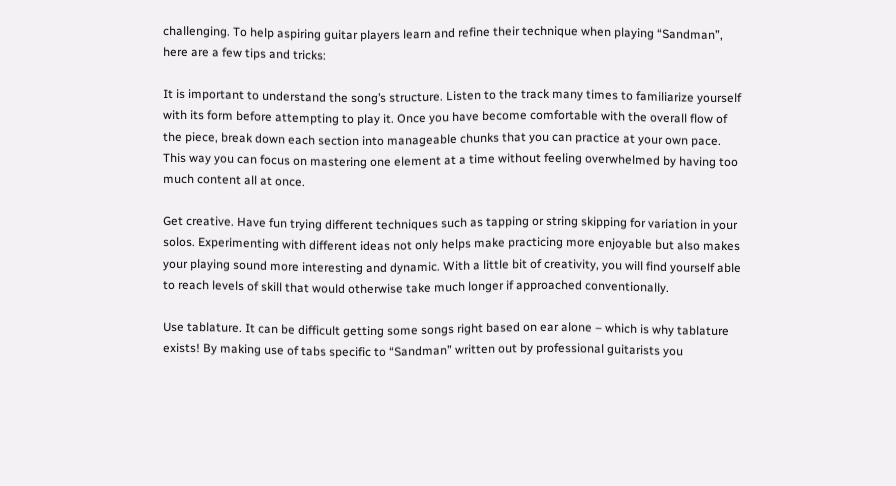challenging. To help aspiring guitar players learn and refine their technique when playing “Sandman”, here are a few tips and tricks:

It is important to understand the song’s structure. Listen to the track many times to familiarize yourself with its form before attempting to play it. Once you have become comfortable with the overall flow of the piece, break down each section into manageable chunks that you can practice at your own pace. This way you can focus on mastering one element at a time without feeling overwhelmed by having too much content all at once.

Get creative. Have fun trying different techniques such as tapping or string skipping for variation in your solos. Experimenting with different ideas not only helps make practicing more enjoyable but also makes your playing sound more interesting and dynamic. With a little bit of creativity, you will find yourself able to reach levels of skill that would otherwise take much longer if approached conventionally.

Use tablature. It can be difficult getting some songs right based on ear alone – which is why tablature exists! By making use of tabs specific to “Sandman” written out by professional guitarists you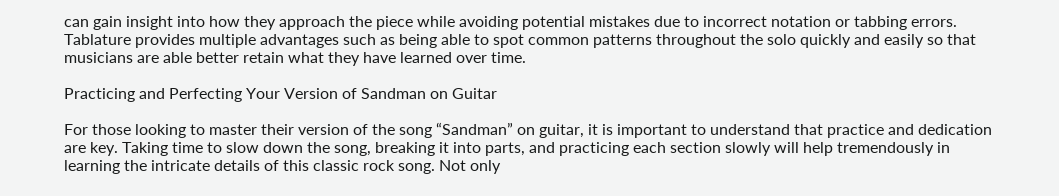can gain insight into how they approach the piece while avoiding potential mistakes due to incorrect notation or tabbing errors. Tablature provides multiple advantages such as being able to spot common patterns throughout the solo quickly and easily so that musicians are able better retain what they have learned over time.

Practicing and Perfecting Your Version of Sandman on Guitar

For those looking to master their version of the song “Sandman” on guitar, it is important to understand that practice and dedication are key. Taking time to slow down the song, breaking it into parts, and practicing each section slowly will help tremendously in learning the intricate details of this classic rock song. Not only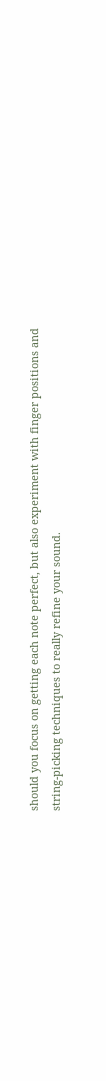should you focus on getting each note perfect, but also experiment with finger positions and string-picking techniques to really refine your sound.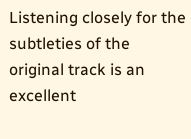Listening closely for the subtleties of the original track is an excellent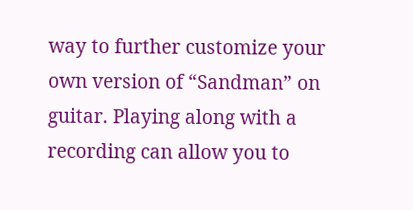way to further customize your own version of “Sandman” on guitar. Playing along with a recording can allow you to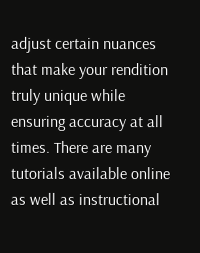adjust certain nuances that make your rendition truly unique while ensuring accuracy at all times. There are many tutorials available online as well as instructional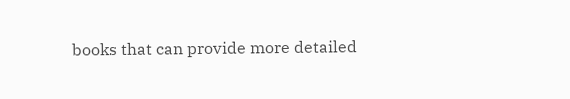books that can provide more detailed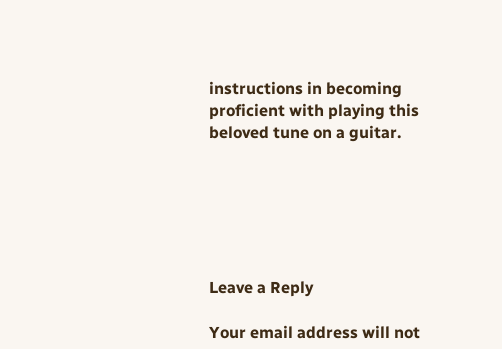instructions in becoming proficient with playing this beloved tune on a guitar.






Leave a Reply

Your email address will not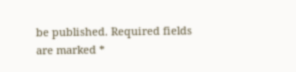be published. Required fields are marked *